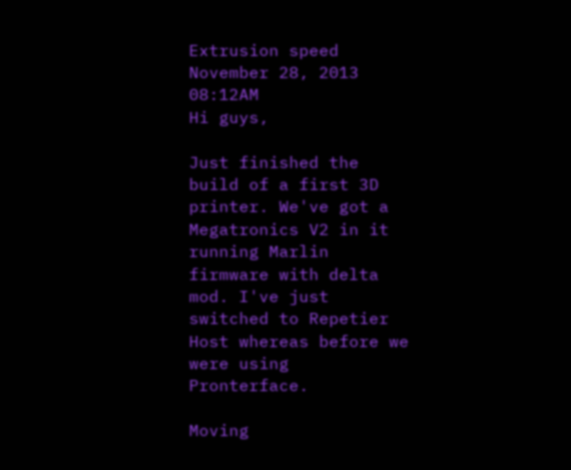Extrusion speed
November 28, 2013 08:12AM
Hi guys,

Just finished the build of a first 3D printer. We've got a Megatronics V2 in it running Marlin firmware with delta mod. I've just switched to Repetier Host whereas before we were using Pronterface.

Moving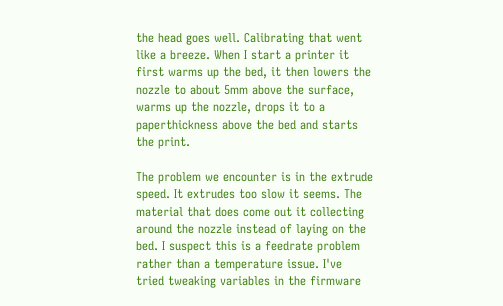the head goes well. Calibrating that went like a breeze. When I start a printer it first warms up the bed, it then lowers the nozzle to about 5mm above the surface, warms up the nozzle, drops it to a paperthickness above the bed and starts the print.

The problem we encounter is in the extrude speed. It extrudes too slow it seems. The material that does come out it collecting around the nozzle instead of laying on the bed. I suspect this is a feedrate problem rather than a temperature issue. I've tried tweaking variables in the firmware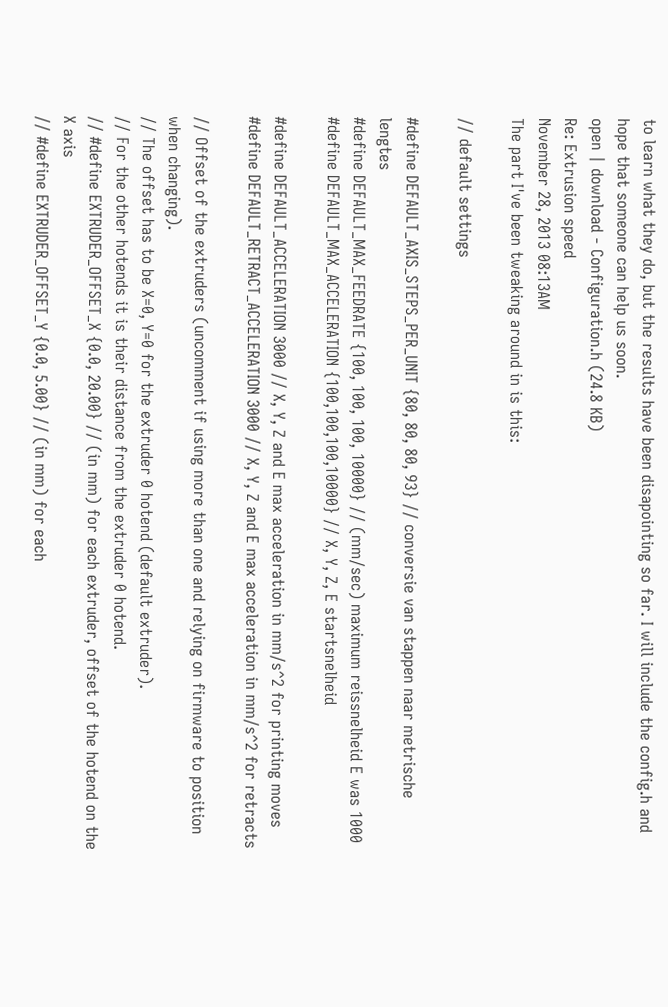to learn what they do, but the results have been disapointing so far. I will include the config.h and hope that someone can help us soon.
open | download - Configuration.h (24.8 KB)
Re: Extrusion speed
November 28, 2013 08:13AM
The part I've been tweaking around in is this:

// default settings

#define DEFAULT_AXIS_STEPS_PER_UNIT {80, 80, 80, 93} // conversie van stappen naar metrische lengtes
#define DEFAULT_MAX_FEEDRATE {100, 100, 100, 10000} // (mm/sec) maximum reissnelheid E was 1000
#define DEFAULT_MAX_ACCELERATION {100,100,100,10000} // X, Y, Z, E startsnelheid

#define DEFAULT_ACCELERATION 3000 // X, Y, Z and E max acceleration in mm/s^2 for printing moves
#define DEFAULT_RETRACT_ACCELERATION 3000 // X, Y, Z and E max acceleration in mm/s^2 for retracts

// Offset of the extruders (uncomment if using more than one and relying on firmware to position when changing).
// The offset has to be X=0, Y=0 for the extruder 0 hotend (default extruder).
// For the other hotends it is their distance from the extruder 0 hotend.
// #define EXTRUDER_OFFSET_X {0.0, 20.00} // (in mm) for each extruder, offset of the hotend on the X axis
// #define EXTRUDER_OFFSET_Y {0.0, 5.00} // (in mm) for each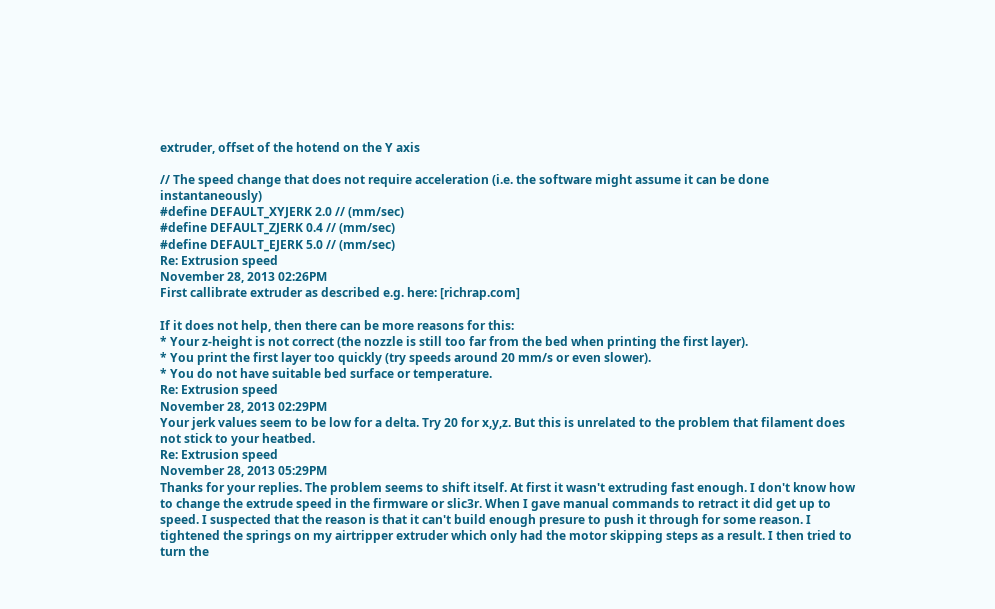extruder, offset of the hotend on the Y axis

// The speed change that does not require acceleration (i.e. the software might assume it can be done instantaneously)
#define DEFAULT_XYJERK 2.0 // (mm/sec)
#define DEFAULT_ZJERK 0.4 // (mm/sec)
#define DEFAULT_EJERK 5.0 // (mm/sec)
Re: Extrusion speed
November 28, 2013 02:26PM
First callibrate extruder as described e.g. here: [richrap.com]

If it does not help, then there can be more reasons for this:
* Your z-height is not correct (the nozzle is still too far from the bed when printing the first layer).
* You print the first layer too quickly (try speeds around 20 mm/s or even slower).
* You do not have suitable bed surface or temperature.
Re: Extrusion speed
November 28, 2013 02:29PM
Your jerk values seem to be low for a delta. Try 20 for x,y,z. But this is unrelated to the problem that filament does not stick to your heatbed.
Re: Extrusion speed
November 28, 2013 05:29PM
Thanks for your replies. The problem seems to shift itself. At first it wasn't extruding fast enough. I don't know how to change the extrude speed in the firmware or slic3r. When I gave manual commands to retract it did get up to speed. I suspected that the reason is that it can't build enough presure to push it through for some reason. I tightened the springs on my airtripper extruder which only had the motor skipping steps as a result. I then tried to turn the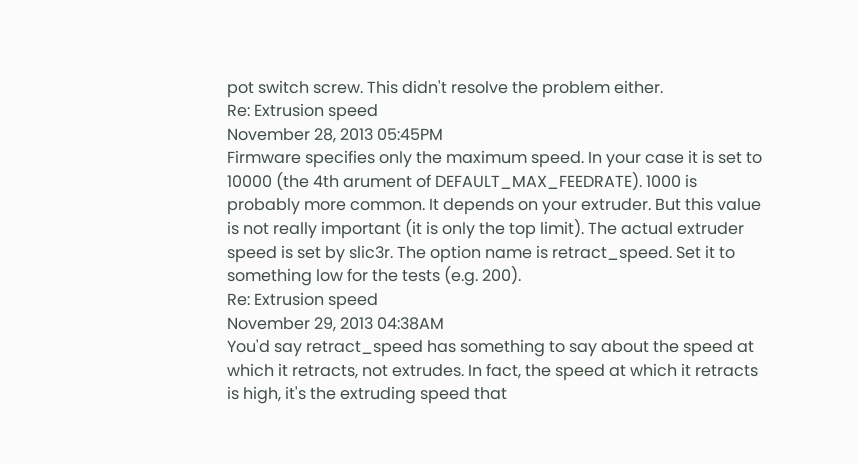pot switch screw. This didn't resolve the problem either.
Re: Extrusion speed
November 28, 2013 05:45PM
Firmware specifies only the maximum speed. In your case it is set to 10000 (the 4th arument of DEFAULT_MAX_FEEDRATE). 1000 is probably more common. It depends on your extruder. But this value is not really important (it is only the top limit). The actual extruder speed is set by slic3r. The option name is retract_speed. Set it to something low for the tests (e.g. 200).
Re: Extrusion speed
November 29, 2013 04:38AM
You'd say retract_speed has something to say about the speed at which it retracts, not extrudes. In fact, the speed at which it retracts is high, it's the extruding speed that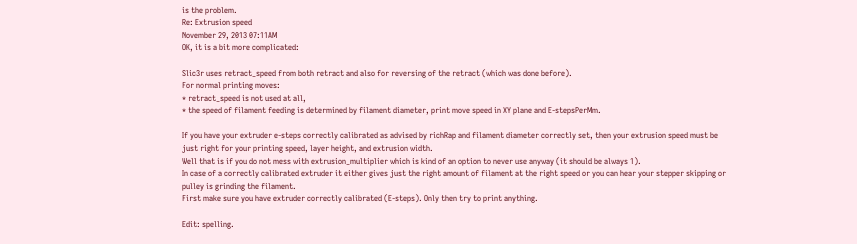is the problem.
Re: Extrusion speed
November 29, 2013 07:11AM
OK, it is a bit more complicated:

Slic3r uses retract_speed from both retract and also for reversing of the retract (which was done before).
For normal printing moves:
* retract_speed is not used at all,
* the speed of filament feeding is determined by filament diameter, print move speed in XY plane and E-stepsPerMm.

If you have your extruder e-steps correctly calibrated as advised by richRap and filament diameter correctly set, then your extrusion speed must be just right for your printing speed, layer height, and extrusion width.
Well that is if you do not mess with extrusion_multiplier which is kind of an option to never use anyway (it should be always 1).
In case of a correctly calibrated extruder it either gives just the right amount of filament at the right speed or you can hear your stepper skipping or pulley is grinding the filament.
First make sure you have extruder correctly calibrated (E-steps). Only then try to print anything.

Edit: spelling.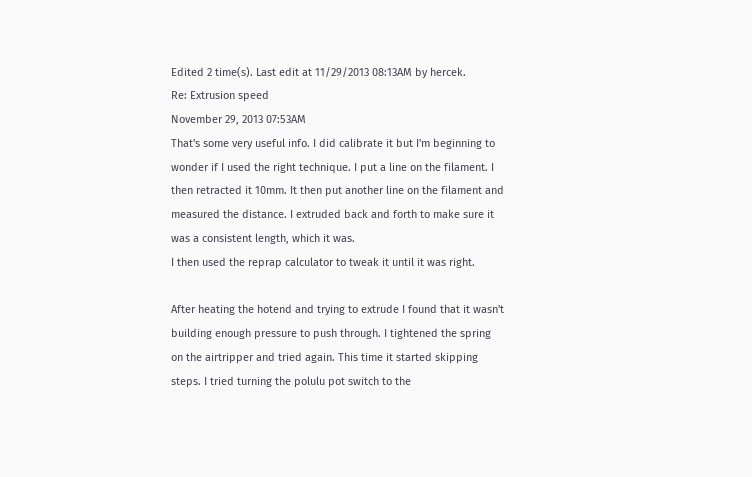Edited 2 time(s). Last edit at 11/29/2013 08:13AM by hercek.
Re: Extrusion speed
November 29, 2013 07:53AM
That's some very useful info. I did calibrate it but I'm beginning to wonder if I used the right technique. I put a line on the filament. I then retracted it 10mm. It then put another line on the filament and measured the distance. I extruded back and forth to make sure it was a consistent length, which it was.
I then used the reprap calculator to tweak it until it was right.

After heating the hotend and trying to extrude I found that it wasn't building enough pressure to push through. I tightened the spring on the airtripper and tried again. This time it started skipping steps. I tried turning the polulu pot switch to the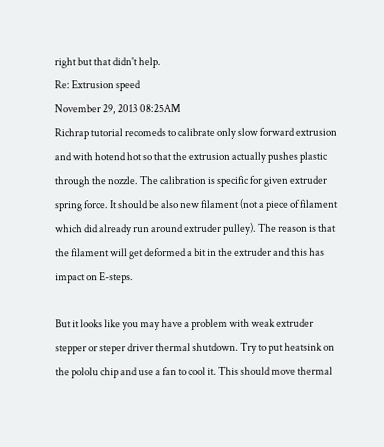right but that didn't help.
Re: Extrusion speed
November 29, 2013 08:25AM
Richrap tutorial recomeds to calibrate only slow forward extrusion and with hotend hot so that the extrusion actually pushes plastic through the nozzle. The calibration is specific for given extruder spring force. It should be also new filament (not a piece of filament which did already run around extruder pulley). The reason is that the filament will get deformed a bit in the extruder and this has impact on E-steps.

But it looks like you may have a problem with weak extruder stepper or steper driver thermal shutdown. Try to put heatsink on the pololu chip and use a fan to cool it. This should move thermal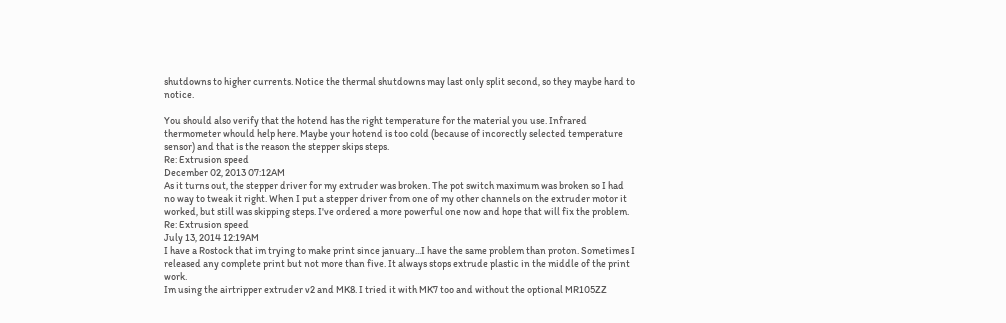shutdowns to higher currents. Notice the thermal shutdowns may last only split second, so they maybe hard to notice.

You should also verify that the hotend has the right temperature for the material you use. Infrared thermometer whould help here. Maybe your hotend is too cold (because of incorectly selected temperature sensor) and that is the reason the stepper skips steps.
Re: Extrusion speed
December 02, 2013 07:12AM
As it turns out, the stepper driver for my extruder was broken. The pot switch maximum was broken so I had no way to tweak it right. When I put a stepper driver from one of my other channels on the extruder motor it worked, but still was skipping steps. I've ordered a more powerful one now and hope that will fix the problem.
Re: Extrusion speed
July 13, 2014 12:19AM
I have a Rostock that im trying to make print since january...I have the same problem than proton. Sometimes I released any complete print but not more than five. It always stops extrude plastic in the middle of the print work.
Im using the airtripper extruder v2 and MK8. I tried it with MK7 too and without the optional MR105ZZ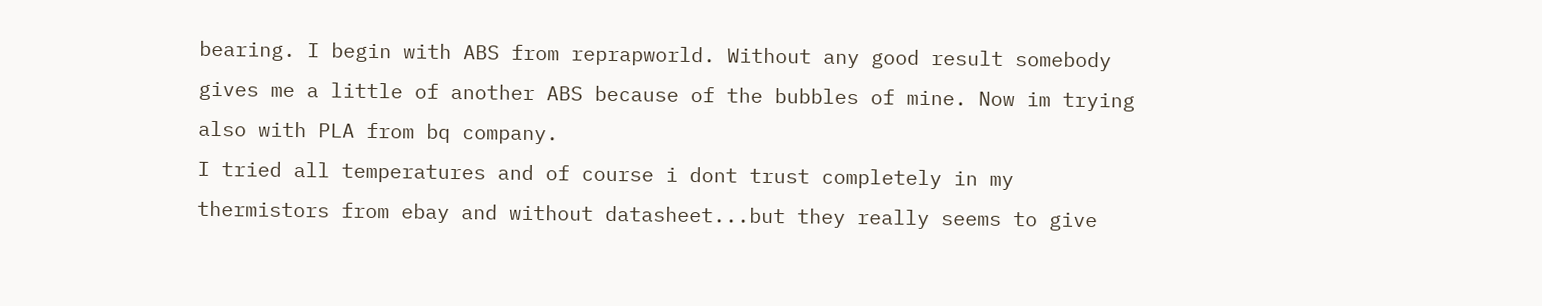bearing. I begin with ABS from reprapworld. Without any good result somebody gives me a little of another ABS because of the bubbles of mine. Now im trying also with PLA from bq company.
I tried all temperatures and of course i dont trust completely in my thermistors from ebay and without datasheet...but they really seems to give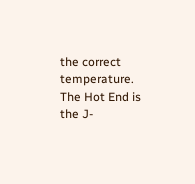the correct temperature.
The Hot End is the J-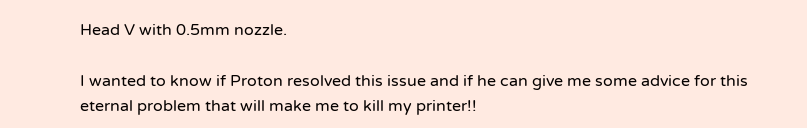Head V with 0.5mm nozzle.

I wanted to know if Proton resolved this issue and if he can give me some advice for this eternal problem that will make me to kill my printer!!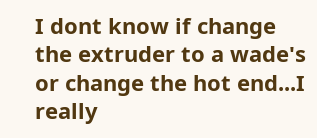I dont know if change the extruder to a wade's or change the hot end...I really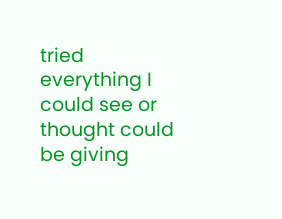tried everything I could see or thought could be giving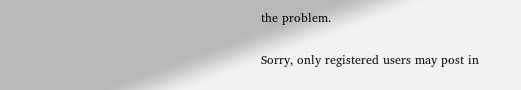the problem.

Sorry, only registered users may post in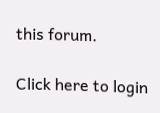this forum.

Click here to login